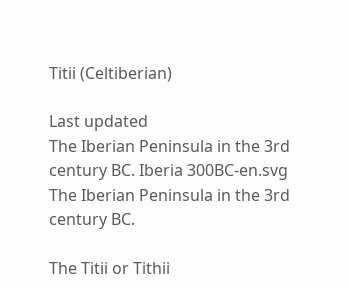Titii (Celtiberian)

Last updated
The Iberian Peninsula in the 3rd century BC. Iberia 300BC-en.svg
The Iberian Peninsula in the 3rd century BC.

The Titii or Tithii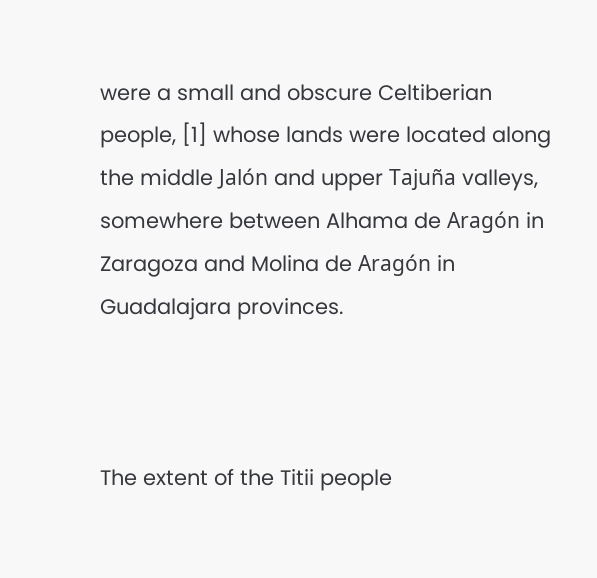were a small and obscure Celtiberian people, [1] whose lands were located along the middle Jalón and upper Tajuña valleys, somewhere between Alhama de Aragón in Zaragoza and Molina de Aragón in Guadalajara provinces.



The extent of the Titii people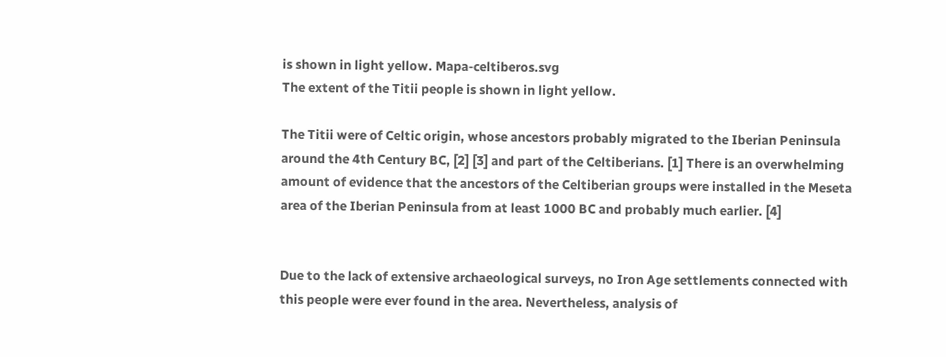is shown in light yellow. Mapa-celtiberos.svg
The extent of the Titii people is shown in light yellow.

The Titii were of Celtic origin, whose ancestors probably migrated to the Iberian Peninsula around the 4th Century BC, [2] [3] and part of the Celtiberians. [1] There is an overwhelming amount of evidence that the ancestors of the Celtiberian groups were installed in the Meseta area of the Iberian Peninsula from at least 1000 BC and probably much earlier. [4]


Due to the lack of extensive archaeological surveys, no Iron Age settlements connected with this people were ever found in the area. Nevertheless, analysis of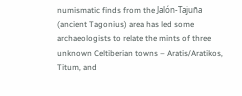numismatic finds from the Jalón-Tajuña (ancient Tagonius) area has led some archaeologists to relate the mints of three unknown Celtiberian towns – Aratis/Aratikos, Titum, and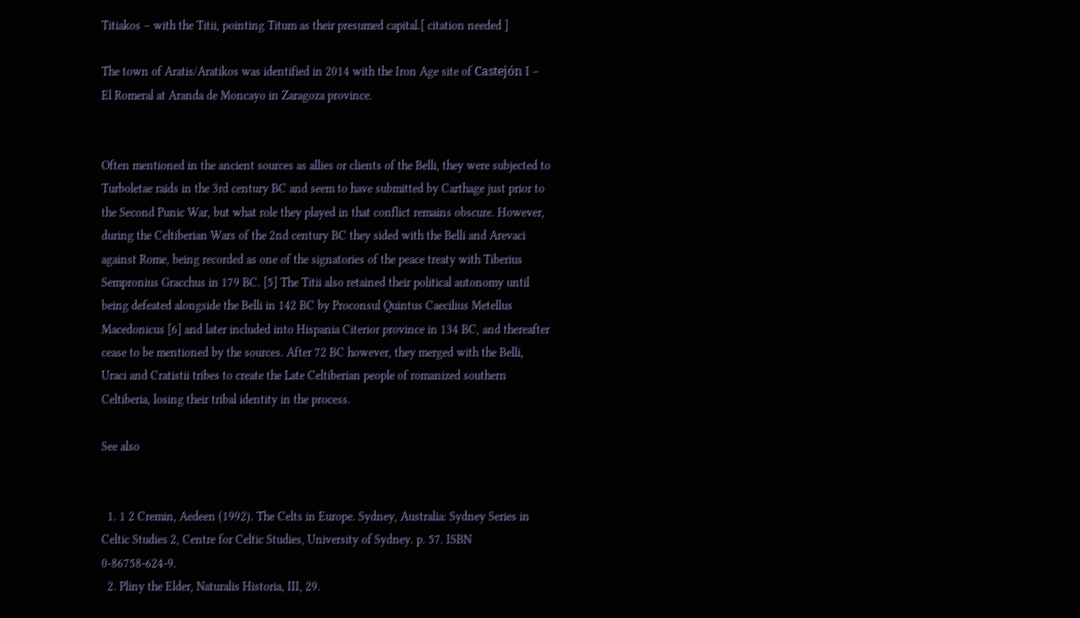Titiakos – with the Titii, pointing Titum as their presumed capital.[ citation needed ]

The town of Aratis/Aratikos was identified in 2014 with the Iron Age site of Castejón I – El Romeral at Aranda de Moncayo in Zaragoza province.


Often mentioned in the ancient sources as allies or clients of the Belli, they were subjected to Turboletae raids in the 3rd century BC and seem to have submitted by Carthage just prior to the Second Punic War, but what role they played in that conflict remains obscure. However, during the Celtiberian Wars of the 2nd century BC they sided with the Belli and Arevaci against Rome, being recorded as one of the signatories of the peace treaty with Tiberius Sempronius Gracchus in 179 BC. [5] The Titii also retained their political autonomy until being defeated alongside the Belli in 142 BC by Proconsul Quintus Caecilius Metellus Macedonicus [6] and later included into Hispania Citerior province in 134 BC, and thereafter cease to be mentioned by the sources. After 72 BC however, they merged with the Belli, Uraci and Cratistii tribes to create the Late Celtiberian people of romanized southern Celtiberia, losing their tribal identity in the process.

See also


  1. 1 2 Cremin, Aedeen (1992). The Celts in Europe. Sydney, Australia: Sydney Series in Celtic Studies 2, Centre for Celtic Studies, University of Sydney. p. 57. ISBN   0-86758-624-9.
  2. Pliny the Elder, Naturalis Historia, III, 29.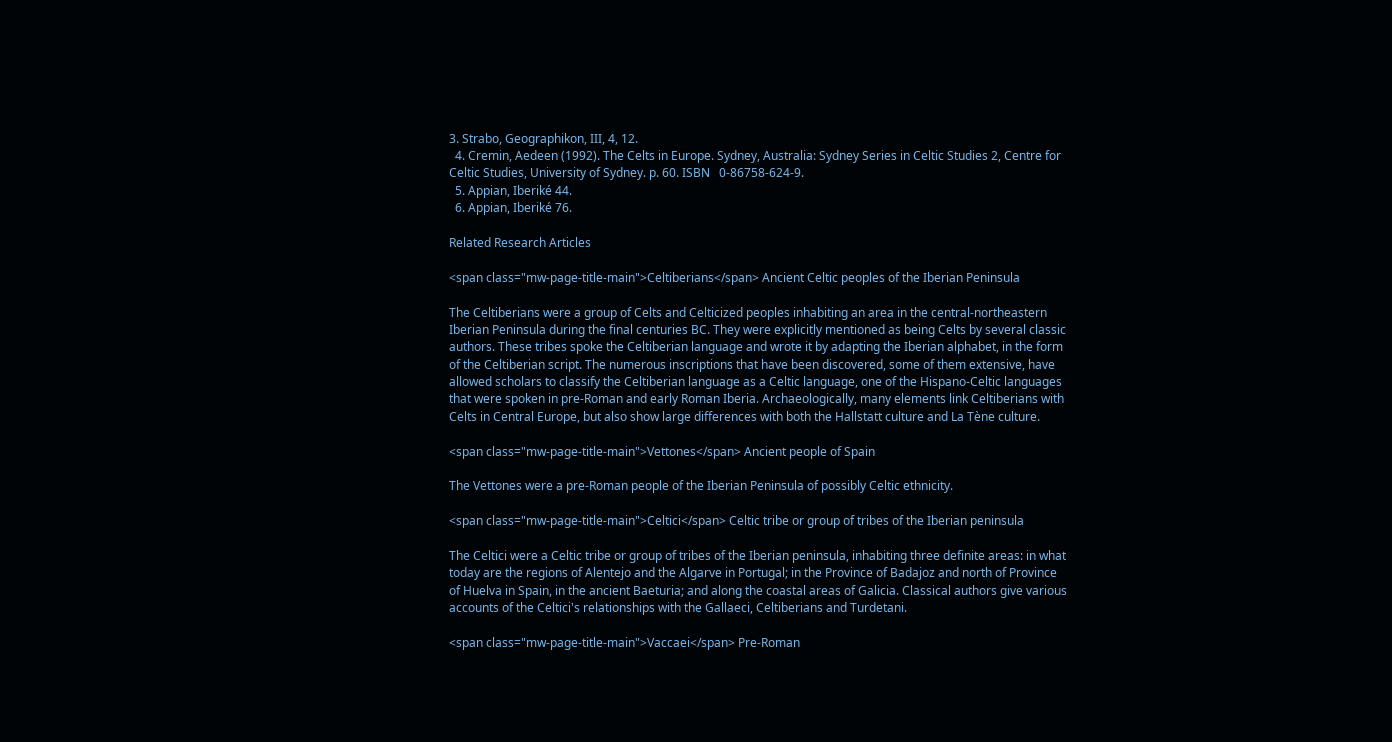3. Strabo, Geographikon, III, 4, 12.
  4. Cremin, Aedeen (1992). The Celts in Europe. Sydney, Australia: Sydney Series in Celtic Studies 2, Centre for Celtic Studies, University of Sydney. p. 60. ISBN   0-86758-624-9.
  5. Appian, Iberiké 44.
  6. Appian, Iberiké 76.

Related Research Articles

<span class="mw-page-title-main">Celtiberians</span> Ancient Celtic peoples of the Iberian Peninsula

The Celtiberians were a group of Celts and Celticized peoples inhabiting an area in the central-northeastern Iberian Peninsula during the final centuries BC. They were explicitly mentioned as being Celts by several classic authors. These tribes spoke the Celtiberian language and wrote it by adapting the Iberian alphabet, in the form of the Celtiberian script. The numerous inscriptions that have been discovered, some of them extensive, have allowed scholars to classify the Celtiberian language as a Celtic language, one of the Hispano-Celtic languages that were spoken in pre-Roman and early Roman Iberia. Archaeologically, many elements link Celtiberians with Celts in Central Europe, but also show large differences with both the Hallstatt culture and La Tène culture.

<span class="mw-page-title-main">Vettones</span> Ancient people of Spain

The Vettones were a pre-Roman people of the Iberian Peninsula of possibly Celtic ethnicity.

<span class="mw-page-title-main">Celtici</span> Celtic tribe or group of tribes of the Iberian peninsula

The Celtici were a Celtic tribe or group of tribes of the Iberian peninsula, inhabiting three definite areas: in what today are the regions of Alentejo and the Algarve in Portugal; in the Province of Badajoz and north of Province of Huelva in Spain, in the ancient Baeturia; and along the coastal areas of Galicia. Classical authors give various accounts of the Celtici's relationships with the Gallaeci, Celtiberians and Turdetani.

<span class="mw-page-title-main">Vaccaei</span> Pre-Roman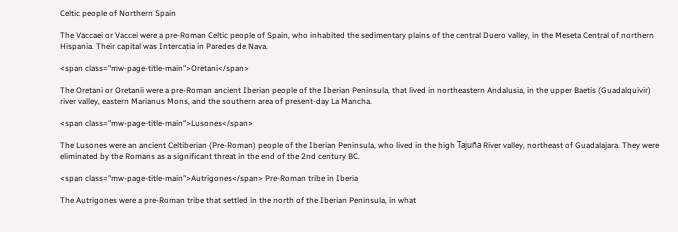Celtic people of Northern Spain

The Vaccaei or Vaccei were a pre-Roman Celtic people of Spain, who inhabited the sedimentary plains of the central Duero valley, in the Meseta Central of northern Hispania. Their capital was Intercatia in Paredes de Nava.

<span class="mw-page-title-main">Oretani</span>

The Oretani or Oretanii were a pre-Roman ancient Iberian people of the Iberian Peninsula, that lived in northeastern Andalusia, in the upper Baetis (Guadalquivir) river valley, eastern Marianus Mons, and the southern area of present-day La Mancha.

<span class="mw-page-title-main">Lusones</span>

The Lusones were an ancient Celtiberian (Pre-Roman) people of the Iberian Peninsula, who lived in the high Tajuña River valley, northeast of Guadalajara. They were eliminated by the Romans as a significant threat in the end of the 2nd century BC.

<span class="mw-page-title-main">Autrigones</span> Pre-Roman tribe in Iberia

The Autrigones were a pre-Roman tribe that settled in the north of the Iberian Peninsula, in what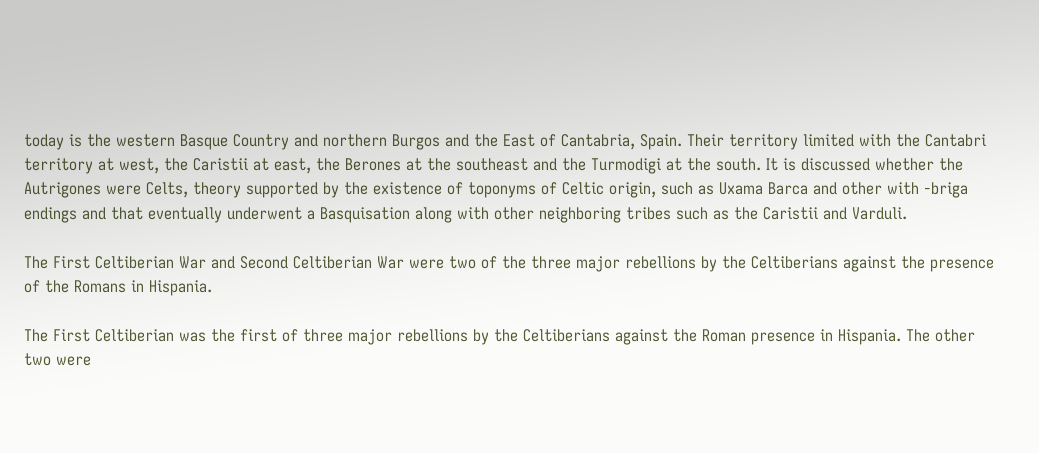today is the western Basque Country and northern Burgos and the East of Cantabria, Spain. Their territory limited with the Cantabri territory at west, the Caristii at east, the Berones at the southeast and the Turmodigi at the south. It is discussed whether the Autrigones were Celts, theory supported by the existence of toponyms of Celtic origin, such as Uxama Barca and other with -briga endings and that eventually underwent a Basquisation along with other neighboring tribes such as the Caristii and Varduli.

The First Celtiberian War and Second Celtiberian War were two of the three major rebellions by the Celtiberians against the presence of the Romans in Hispania.

The First Celtiberian was the first of three major rebellions by the Celtiberians against the Roman presence in Hispania. The other two were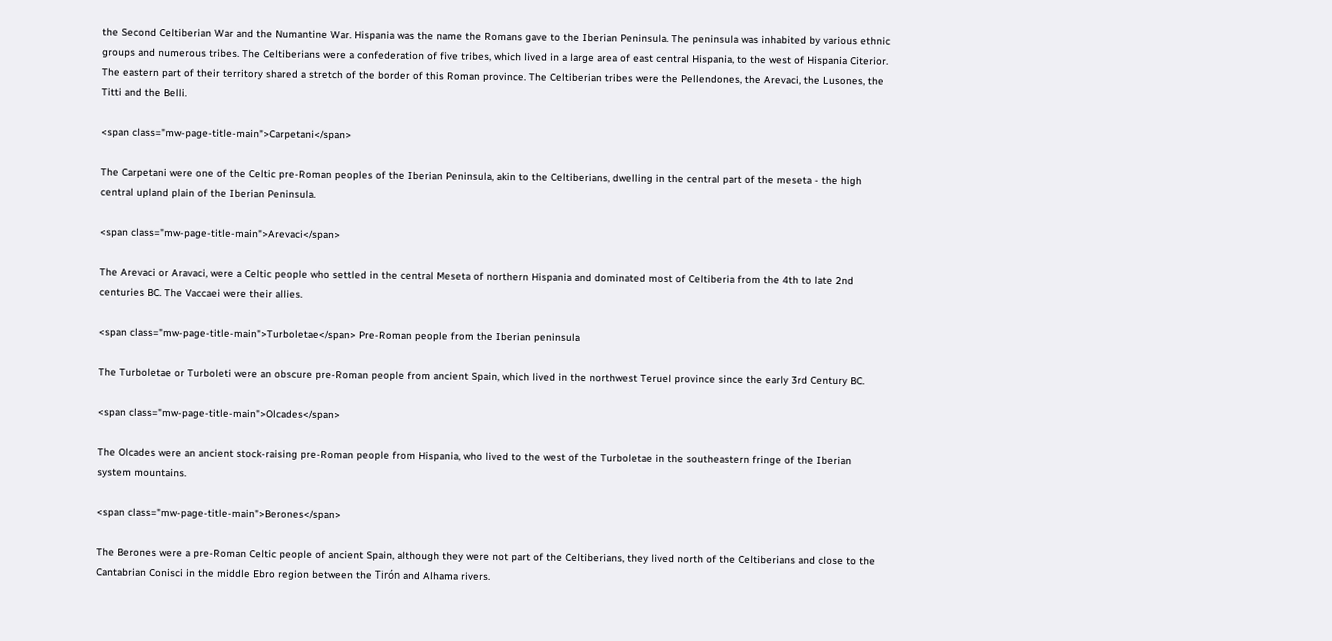the Second Celtiberian War and the Numantine War. Hispania was the name the Romans gave to the Iberian Peninsula. The peninsula was inhabited by various ethnic groups and numerous tribes. The Celtiberians were a confederation of five tribes, which lived in a large area of east central Hispania, to the west of Hispania Citerior. The eastern part of their territory shared a stretch of the border of this Roman province. The Celtiberian tribes were the Pellendones, the Arevaci, the Lusones, the Titti and the Belli.

<span class="mw-page-title-main">Carpetani</span>

The Carpetani were one of the Celtic pre-Roman peoples of the Iberian Peninsula, akin to the Celtiberians, dwelling in the central part of the meseta - the high central upland plain of the Iberian Peninsula.

<span class="mw-page-title-main">Arevaci</span>

The Arevaci or Aravaci, were a Celtic people who settled in the central Meseta of northern Hispania and dominated most of Celtiberia from the 4th to late 2nd centuries BC. The Vaccaei were their allies.

<span class="mw-page-title-main">Turboletae</span> Pre-Roman people from the Iberian peninsula

The Turboletae or Turboleti were an obscure pre-Roman people from ancient Spain, which lived in the northwest Teruel province since the early 3rd Century BC.

<span class="mw-page-title-main">Olcades</span>

The Olcades were an ancient stock-raising pre-Roman people from Hispania, who lived to the west of the Turboletae in the southeastern fringe of the Iberian system mountains.

<span class="mw-page-title-main">Berones</span>

The Berones were a pre-Roman Celtic people of ancient Spain, although they were not part of the Celtiberians, they lived north of the Celtiberians and close to the Cantabrian Conisci in the middle Ebro region between the Tirón and Alhama rivers.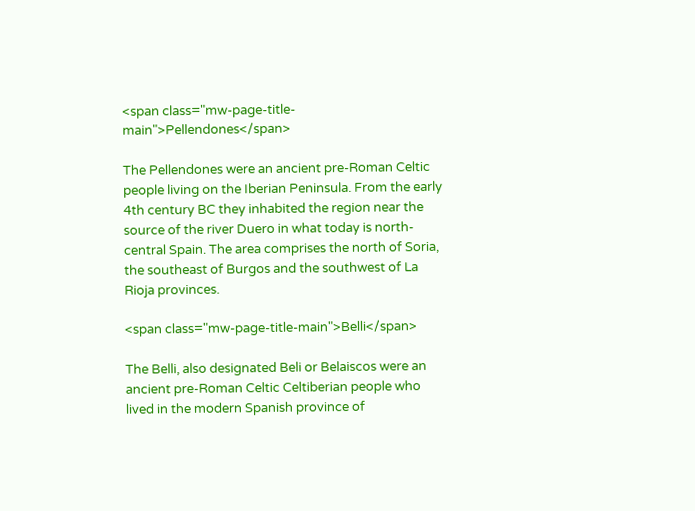<span class="mw-page-title-main">Pellendones</span>

The Pellendones were an ancient pre-Roman Celtic people living on the Iberian Peninsula. From the early 4th century BC they inhabited the region near the source of the river Duero in what today is north-central Spain. The area comprises the north of Soria, the southeast of Burgos and the southwest of La Rioja provinces.

<span class="mw-page-title-main">Belli</span>

The Belli, also designated Beli or Belaiscos were an ancient pre-Roman Celtic Celtiberian people who lived in the modern Spanish province of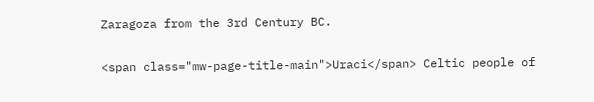Zaragoza from the 3rd Century BC.

<span class="mw-page-title-main">Uraci</span> Celtic people of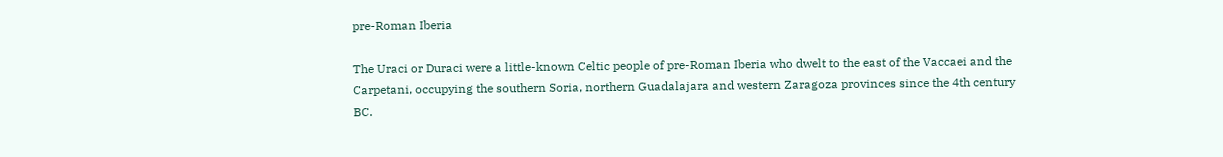pre-Roman Iberia

The Uraci or Duraci were a little-known Celtic people of pre-Roman Iberia who dwelt to the east of the Vaccaei and the Carpetani, occupying the southern Soria, northern Guadalajara and western Zaragoza provinces since the 4th century BC.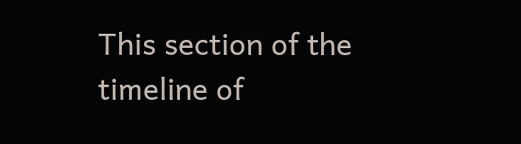This section of the timeline of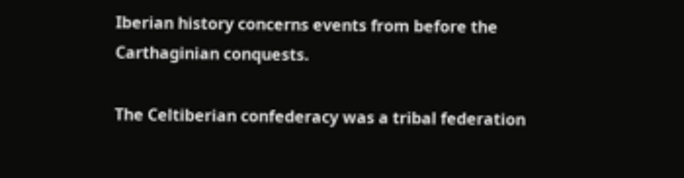Iberian history concerns events from before the Carthaginian conquests.

The Celtiberian confederacy was a tribal federation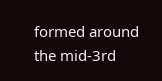formed around the mid-3rd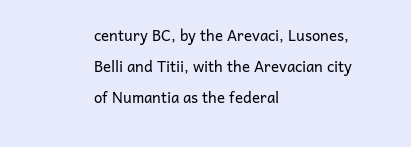century BC, by the Arevaci, Lusones, Belli and Titii, with the Arevacian city of Numantia as the federal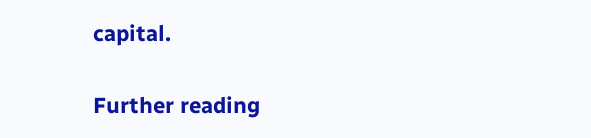capital.


Further reading